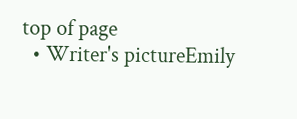top of page
  • Writer's pictureEmily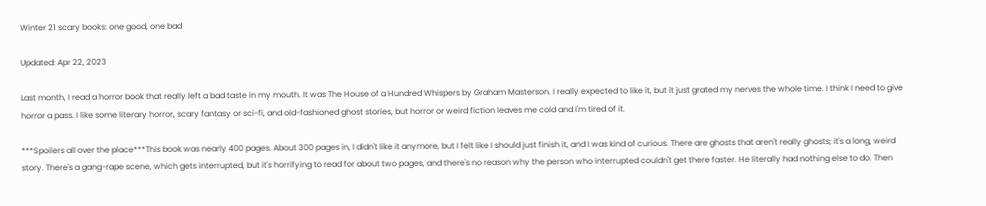Winter 21 scary books: one good, one bad

Updated: Apr 22, 2023

Last month, I read a horror book that really left a bad taste in my mouth. It was The House of a Hundred Whispers by Graham Masterson. I really expected to like it, but it just grated my nerves the whole time. I think I need to give horror a pass. I like some literary horror, scary fantasy or sci-fi, and old-fashioned ghost stories, but horror or weird fiction leaves me cold and I'm tired of it.

***Spoilers all over the place***This book was nearly 400 pages. About 300 pages in, I didn't like it anymore, but I felt like I should just finish it, and I was kind of curious. There are ghosts that aren't really ghosts; it's a long, weird story. There's a gang-rape scene, which gets interrupted, but it's horrifying to read for about two pages, and there's no reason why the person who interrupted couldn't get there faster. He literally had nothing else to do. Then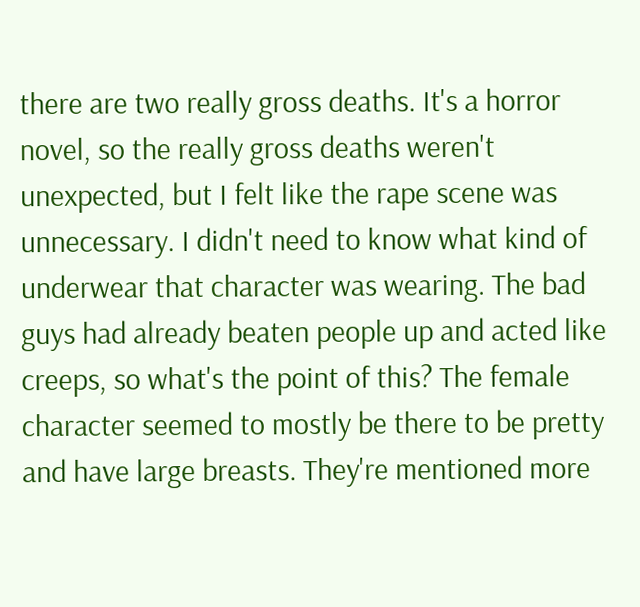there are two really gross deaths. It's a horror novel, so the really gross deaths weren't unexpected, but I felt like the rape scene was unnecessary. I didn't need to know what kind of underwear that character was wearing. The bad guys had already beaten people up and acted like creeps, so what's the point of this? The female character seemed to mostly be there to be pretty and have large breasts. They're mentioned more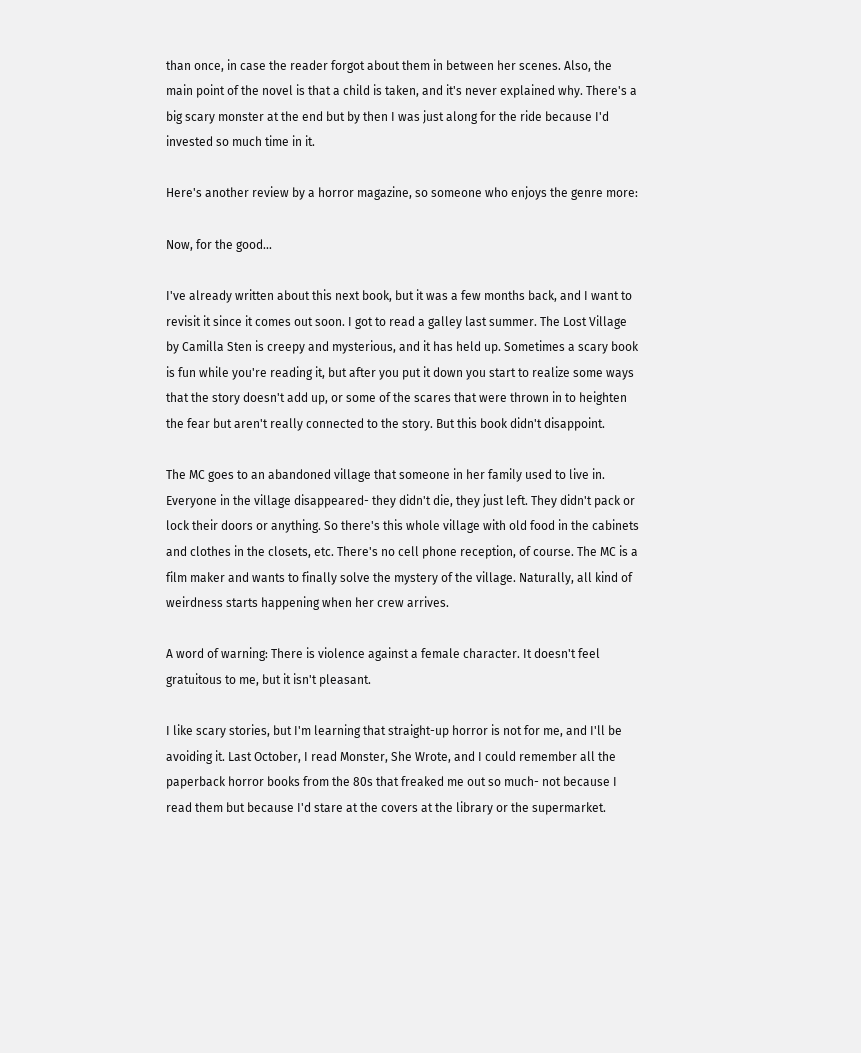than once, in case the reader forgot about them in between her scenes. Also, the main point of the novel is that a child is taken, and it's never explained why. There's a big scary monster at the end but by then I was just along for the ride because I'd invested so much time in it.

Here's another review by a horror magazine, so someone who enjoys the genre more:

Now, for the good...

I've already written about this next book, but it was a few months back, and I want to revisit it since it comes out soon. I got to read a galley last summer. The Lost Village by Camilla Sten is creepy and mysterious, and it has held up. Sometimes a scary book is fun while you're reading it, but after you put it down you start to realize some ways that the story doesn't add up, or some of the scares that were thrown in to heighten the fear but aren't really connected to the story. But this book didn't disappoint.

The MC goes to an abandoned village that someone in her family used to live in. Everyone in the village disappeared- they didn't die, they just left. They didn't pack or lock their doors or anything. So there's this whole village with old food in the cabinets and clothes in the closets, etc. There's no cell phone reception, of course. The MC is a film maker and wants to finally solve the mystery of the village. Naturally, all kind of weirdness starts happening when her crew arrives.

A word of warning: There is violence against a female character. It doesn't feel gratuitous to me, but it isn't pleasant.

I like scary stories, but I'm learning that straight-up horror is not for me, and I'll be avoiding it. Last October, I read Monster, She Wrote, and I could remember all the paperback horror books from the 80s that freaked me out so much- not because I read them but because I'd stare at the covers at the library or the supermarket.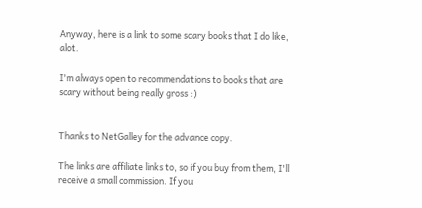Anyway, here is a link to some scary books that I do like, alot.

I'm always open to recommendations to books that are scary without being really gross :)


Thanks to NetGalley for the advance copy.

The links are affiliate links to, so if you buy from them, I'll receive a small commission. If you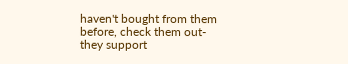haven't bought from them before, check them out- they support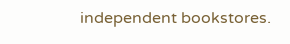independent bookstores.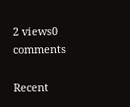2 views0 comments

Recent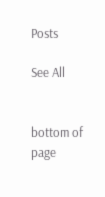Posts

See All


bottom of page